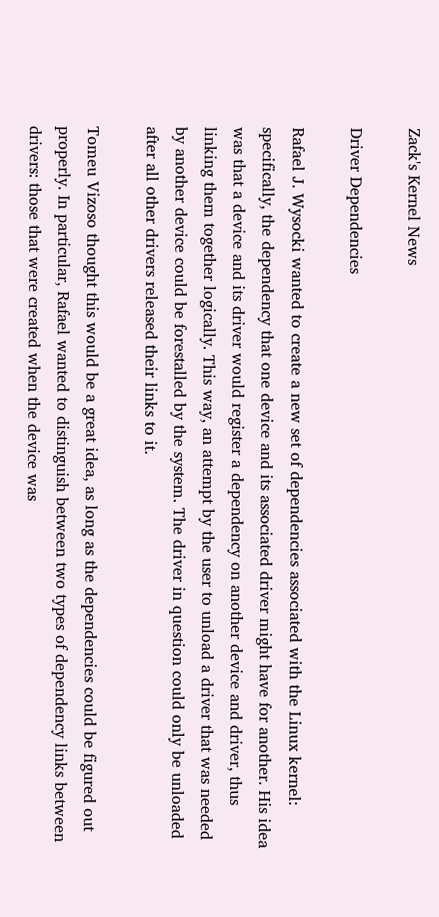Zack's Kernel News

Driver Dependencies

Rafael J. Wysocki wanted to create a new set of dependencies associated with the Linux kernel: specifically, the dependency that one device and its associated driver might have for another. His idea was that a device and its driver would register a dependency on another device and driver, thus linking them together logically. This way, an attempt by the user to unload a driver that was needed by another device could be forestalled by the system. The driver in question could only be unloaded after all other drivers released their links to it.

Tomeu Vizoso thought this would be a great idea, as long as the dependencies could be figured out properly. In particular, Rafael wanted to distinguish between two types of dependency links between drivers: those that were created when the device was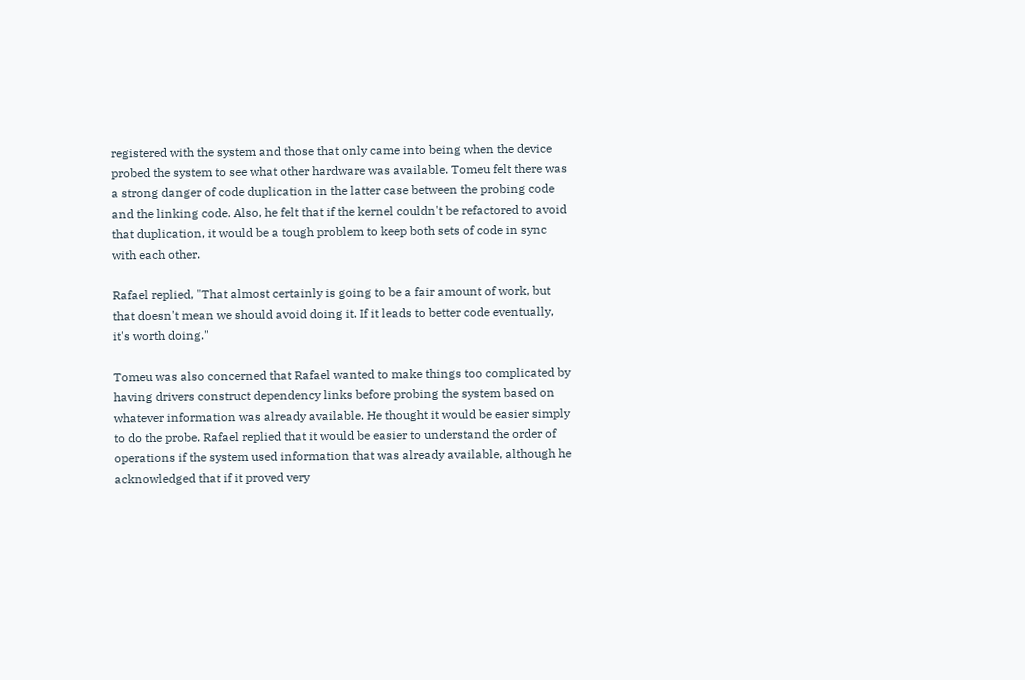registered with the system and those that only came into being when the device probed the system to see what other hardware was available. Tomeu felt there was a strong danger of code duplication in the latter case between the probing code and the linking code. Also, he felt that if the kernel couldn't be refactored to avoid that duplication, it would be a tough problem to keep both sets of code in sync with each other.

Rafael replied, "That almost certainly is going to be a fair amount of work, but that doesn't mean we should avoid doing it. If it leads to better code eventually, it's worth doing."

Tomeu was also concerned that Rafael wanted to make things too complicated by having drivers construct dependency links before probing the system based on whatever information was already available. He thought it would be easier simply to do the probe. Rafael replied that it would be easier to understand the order of operations if the system used information that was already available, although he acknowledged that if it proved very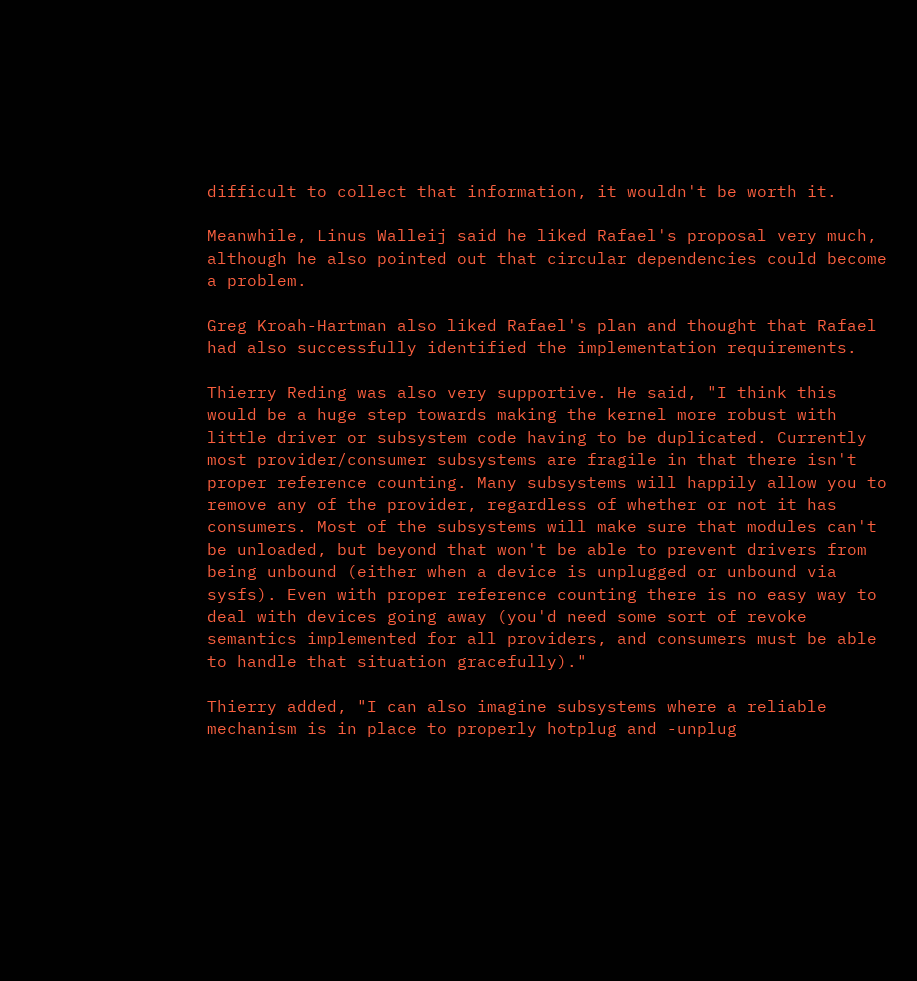difficult to collect that information, it wouldn't be worth it.

Meanwhile, Linus Walleij said he liked Rafael's proposal very much, although he also pointed out that circular dependencies could become a problem.

Greg Kroah-Hartman also liked Rafael's plan and thought that Rafael had also successfully identified the implementation requirements.

Thierry Reding was also very supportive. He said, "I think this would be a huge step towards making the kernel more robust with little driver or subsystem code having to be duplicated. Currently most provider/consumer subsystems are fragile in that there isn't proper reference counting. Many subsystems will happily allow you to remove any of the provider, regardless of whether or not it has consumers. Most of the subsystems will make sure that modules can't be unloaded, but beyond that won't be able to prevent drivers from being unbound (either when a device is unplugged or unbound via sysfs). Even with proper reference counting there is no easy way to deal with devices going away (you'd need some sort of revoke semantics implemented for all providers, and consumers must be able to handle that situation gracefully)."

Thierry added, "I can also imagine subsystems where a reliable mechanism is in place to properly hotplug and -unplug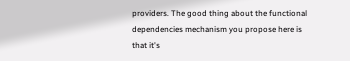providers. The good thing about the functional dependencies mechanism you propose here is that it's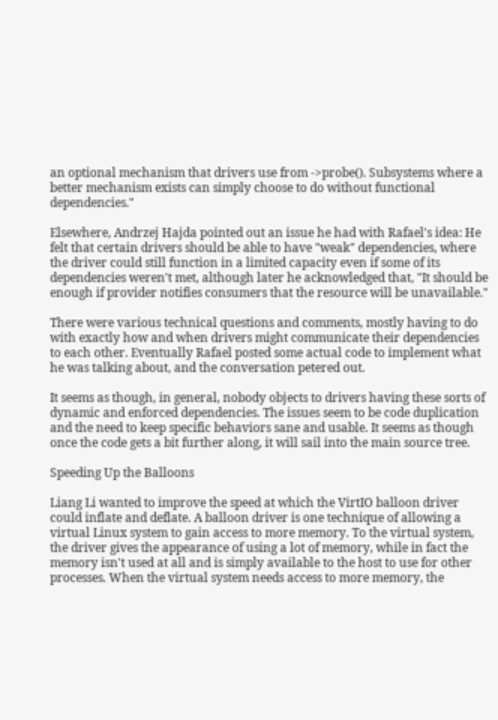an optional mechanism that drivers use from ->probe(). Subsystems where a better mechanism exists can simply choose to do without functional dependencies."

Elsewhere, Andrzej Hajda pointed out an issue he had with Rafael's idea: He felt that certain drivers should be able to have "weak" dependencies, where the driver could still function in a limited capacity even if some of its dependencies weren't met, although later he acknowledged that, "It should be enough if provider notifies consumers that the resource will be unavailable."

There were various technical questions and comments, mostly having to do with exactly how and when drivers might communicate their dependencies to each other. Eventually Rafael posted some actual code to implement what he was talking about, and the conversation petered out.

It seems as though, in general, nobody objects to drivers having these sorts of dynamic and enforced dependencies. The issues seem to be code duplication and the need to keep specific behaviors sane and usable. It seems as though once the code gets a bit further along, it will sail into the main source tree.

Speeding Up the Balloons

Liang Li wanted to improve the speed at which the VirtIO balloon driver could inflate and deflate. A balloon driver is one technique of allowing a virtual Linux system to gain access to more memory. To the virtual system, the driver gives the appearance of using a lot of memory, while in fact the memory isn't used at all and is simply available to the host to use for other processes. When the virtual system needs access to more memory, the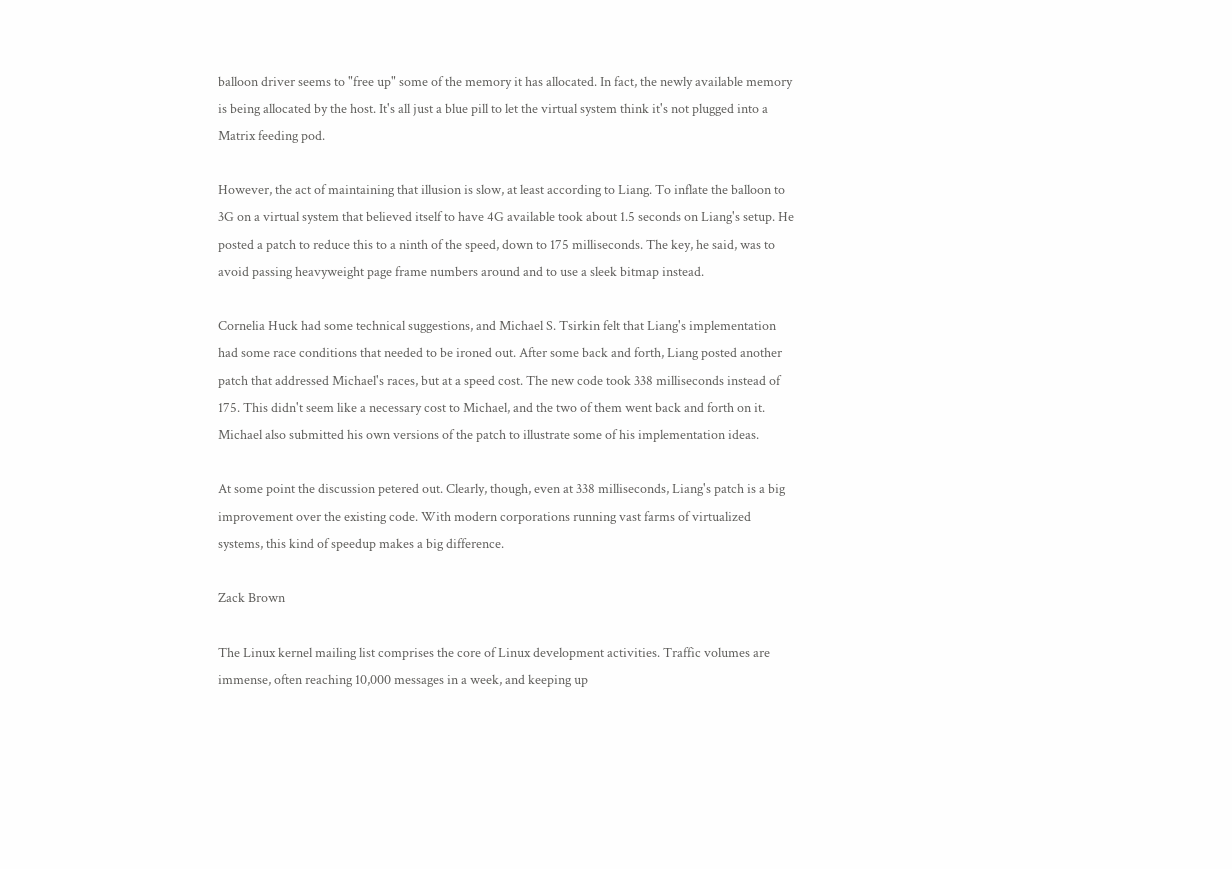balloon driver seems to "free up" some of the memory it has allocated. In fact, the newly available memory is being allocated by the host. It's all just a blue pill to let the virtual system think it's not plugged into a Matrix feeding pod.

However, the act of maintaining that illusion is slow, at least according to Liang. To inflate the balloon to 3G on a virtual system that believed itself to have 4G available took about 1.5 seconds on Liang's setup. He posted a patch to reduce this to a ninth of the speed, down to 175 milliseconds. The key, he said, was to avoid passing heavyweight page frame numbers around and to use a sleek bitmap instead.

Cornelia Huck had some technical suggestions, and Michael S. Tsirkin felt that Liang's implementation had some race conditions that needed to be ironed out. After some back and forth, Liang posted another patch that addressed Michael's races, but at a speed cost. The new code took 338 milliseconds instead of 175. This didn't seem like a necessary cost to Michael, and the two of them went back and forth on it. Michael also submitted his own versions of the patch to illustrate some of his implementation ideas.

At some point the discussion petered out. Clearly, though, even at 338 milliseconds, Liang's patch is a big improvement over the existing code. With modern corporations running vast farms of virtualized systems, this kind of speedup makes a big difference.

Zack Brown

The Linux kernel mailing list comprises the core of Linux development activities. Traffic volumes are immense, often reaching 10,000 messages in a week, and keeping up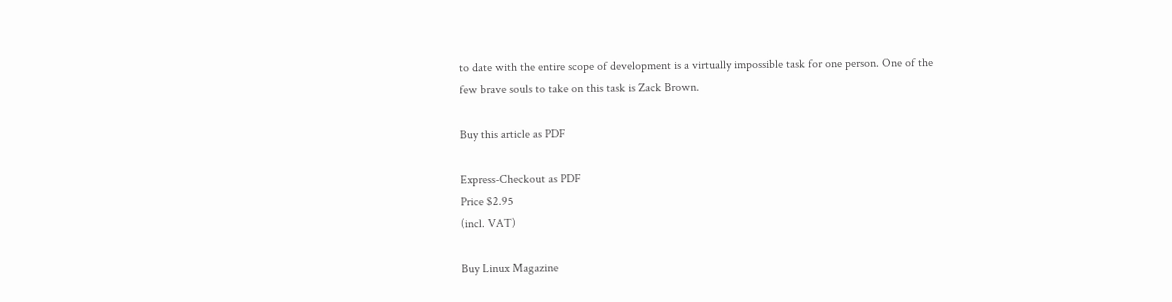to date with the entire scope of development is a virtually impossible task for one person. One of the few brave souls to take on this task is Zack Brown.

Buy this article as PDF

Express-Checkout as PDF
Price $2.95
(incl. VAT)

Buy Linux Magazine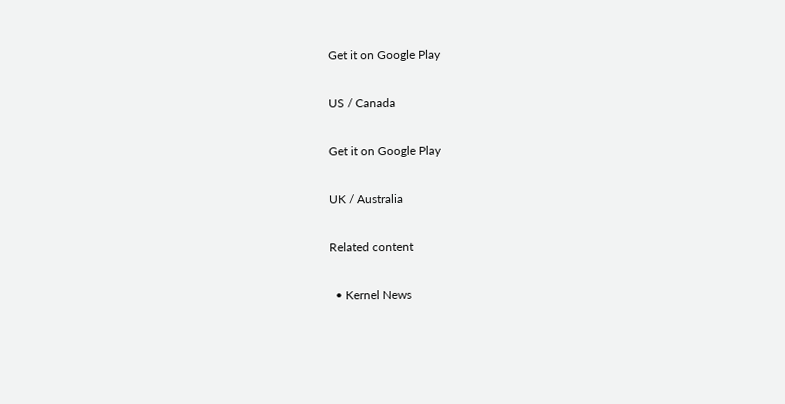Get it on Google Play

US / Canada

Get it on Google Play

UK / Australia

Related content

  • Kernel News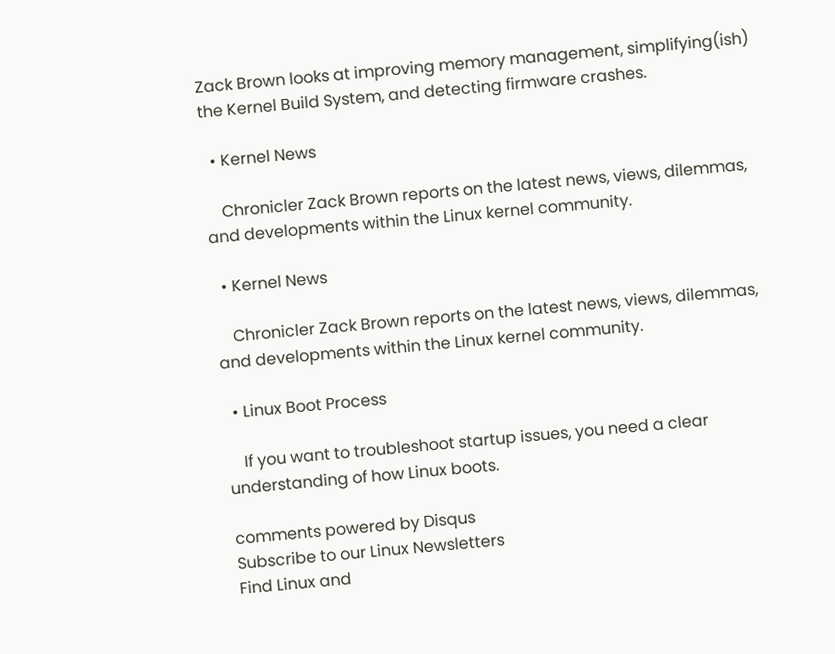Zack Brown looks at improving memory management, simplifying(ish) the Kernel Build System, and detecting firmware crashes.

  • Kernel News

    Chronicler Zack Brown reports on the latest news, views, dilemmas, and developments within the Linux kernel community.

  • Kernel News

    Chronicler Zack Brown reports on the latest news, views, dilemmas, and developments within the Linux kernel community.

  • Linux Boot Process

    If you want to troubleshoot startup issues, you need a clear understanding of how Linux boots.

comments powered by Disqus
Subscribe to our Linux Newsletters
Find Linux and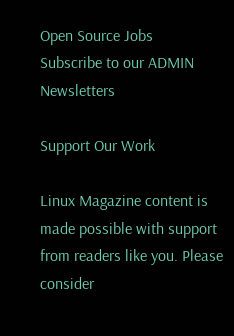Open Source Jobs
Subscribe to our ADMIN Newsletters

Support Our Work

Linux Magazine content is made possible with support from readers like you. Please consider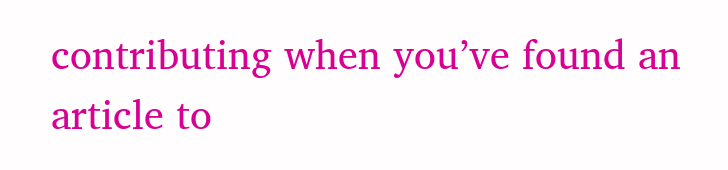contributing when you’ve found an article to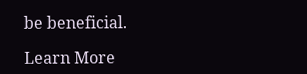be beneficial.

Learn More